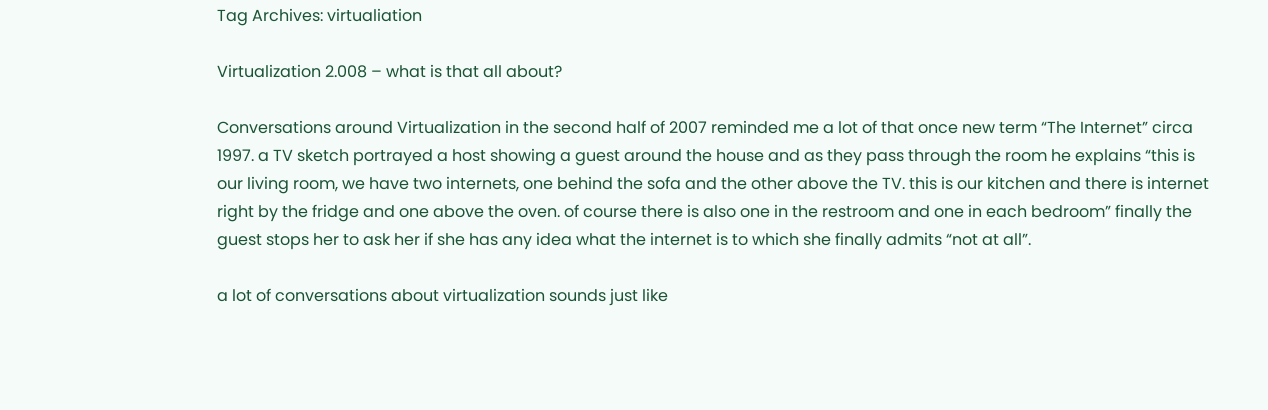Tag Archives: virtualiation

Virtualization 2.008 – what is that all about?

Conversations around Virtualization in the second half of 2007 reminded me a lot of that once new term “The Internet” circa 1997. a TV sketch portrayed a host showing a guest around the house and as they pass through the room he explains “this is our living room, we have two internets, one behind the sofa and the other above the TV. this is our kitchen and there is internet right by the fridge and one above the oven. of course there is also one in the restroom and one in each bedroom” finally the guest stops her to ask her if she has any idea what the internet is to which she finally admits “not at all”.

a lot of conversations about virtualization sounds just like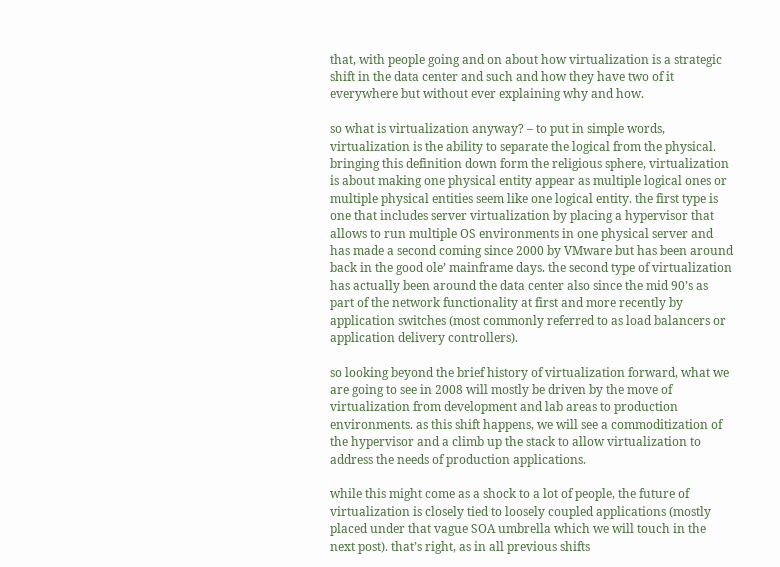that, with people going and on about how virtualization is a strategic shift in the data center and such and how they have two of it everywhere but without ever explaining why and how.

so what is virtualization anyway? – to put in simple words, virtualization is the ability to separate the logical from the physical. bringing this definition down form the religious sphere, virtualization is about making one physical entity appear as multiple logical ones or multiple physical entities seem like one logical entity. the first type is one that includes server virtualization by placing a hypervisor that allows to run multiple OS environments in one physical server and has made a second coming since 2000 by VMware but has been around back in the good ole’ mainframe days. the second type of virtualization has actually been around the data center also since the mid 90’s as part of the network functionality at first and more recently by application switches (most commonly referred to as load balancers or application delivery controllers).

so looking beyond the brief history of virtualization forward, what we are going to see in 2008 will mostly be driven by the move of virtualization from development and lab areas to production environments. as this shift happens, we will see a commoditization of the hypervisor and a climb up the stack to allow virtualization to address the needs of production applications.

while this might come as a shock to a lot of people, the future of virtualization is closely tied to loosely coupled applications (mostly placed under that vague SOA umbrella which we will touch in the next post). that’s right, as in all previous shifts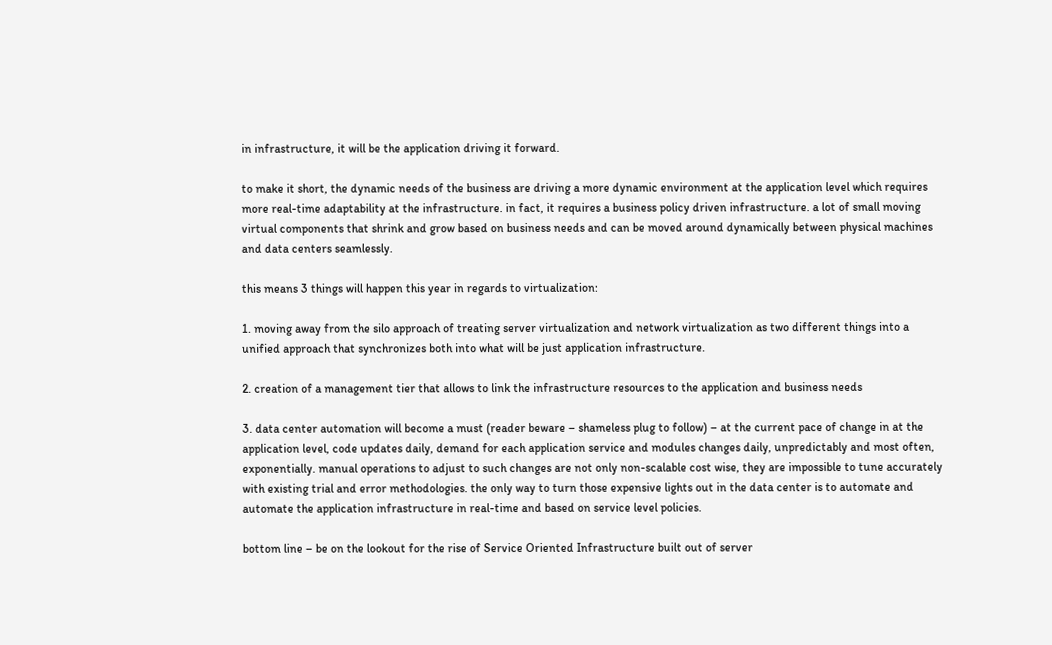in infrastructure, it will be the application driving it forward.

to make it short, the dynamic needs of the business are driving a more dynamic environment at the application level which requires more real-time adaptability at the infrastructure. in fact, it requires a business policy driven infrastructure. a lot of small moving virtual components that shrink and grow based on business needs and can be moved around dynamically between physical machines and data centers seamlessly.

this means 3 things will happen this year in regards to virtualization:

1. moving away from the silo approach of treating server virtualization and network virtualization as two different things into a unified approach that synchronizes both into what will be just application infrastructure.

2. creation of a management tier that allows to link the infrastructure resources to the application and business needs

3. data center automation will become a must (reader beware – shameless plug to follow) – at the current pace of change in at the application level, code updates daily, demand for each application service and modules changes daily, unpredictably and most often, exponentially. manual operations to adjust to such changes are not only non-scalable cost wise, they are impossible to tune accurately with existing trial and error methodologies. the only way to turn those expensive lights out in the data center is to automate and automate the application infrastructure in real-time and based on service level policies.

bottom line – be on the lookout for the rise of Service Oriented Infrastructure built out of server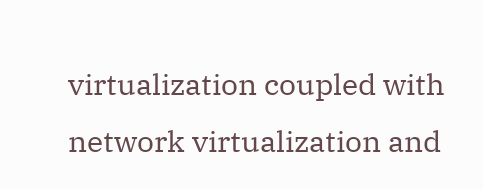virtualization coupled with network virtualization and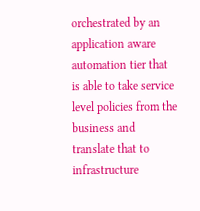orchestrated by an application aware automation tier that is able to take service level policies from the business and translate that to infrastructure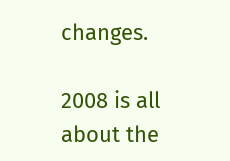changes.

2008 is all about the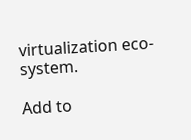virtualization eco-system.

Add to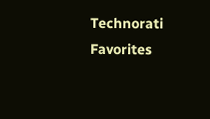Technorati Favorites